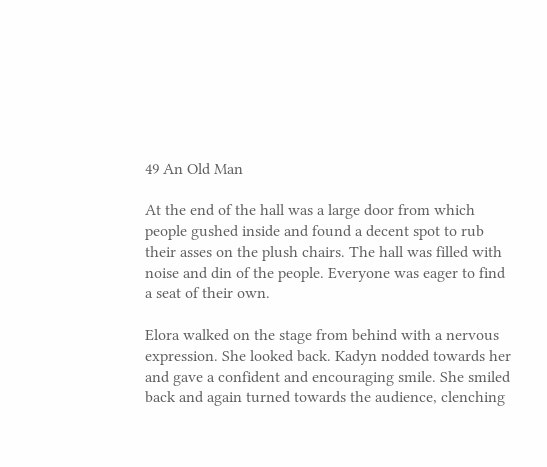49 An Old Man

At the end of the hall was a large door from which people gushed inside and found a decent spot to rub their asses on the plush chairs. The hall was filled with noise and din of the people. Everyone was eager to find a seat of their own.

Elora walked on the stage from behind with a nervous expression. She looked back. Kadyn nodded towards her and gave a confident and encouraging smile. She smiled back and again turned towards the audience, clenching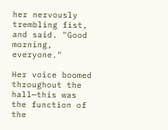her nervously trembling fist, and said. "Good morning, everyone."

Her voice boomed throughout the hall—this was the function of the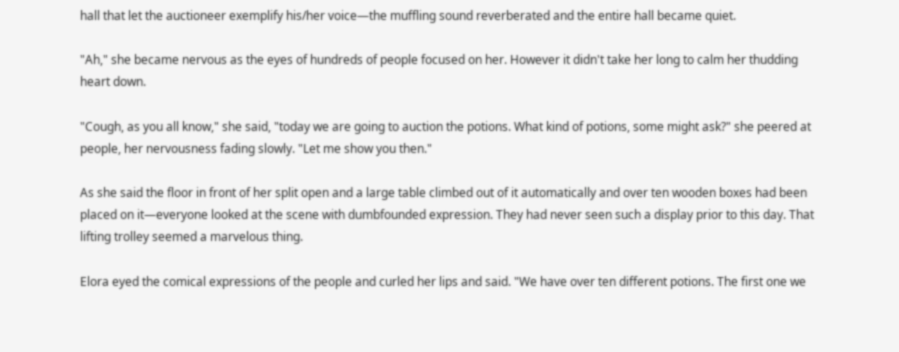hall that let the auctioneer exemplify his/her voice—the muffling sound reverberated and the entire hall became quiet.

"Ah," she became nervous as the eyes of hundreds of people focused on her. However it didn't take her long to calm her thudding heart down.

"Cough, as you all know," she said, "today we are going to auction the potions. What kind of potions, some might ask?" she peered at people, her nervousness fading slowly. "Let me show you then."

As she said the floor in front of her split open and a large table climbed out of it automatically and over ten wooden boxes had been placed on it—everyone looked at the scene with dumbfounded expression. They had never seen such a display prior to this day. That lifting trolley seemed a marvelous thing.

Elora eyed the comical expressions of the people and curled her lips and said. "We have over ten different potions. The first one we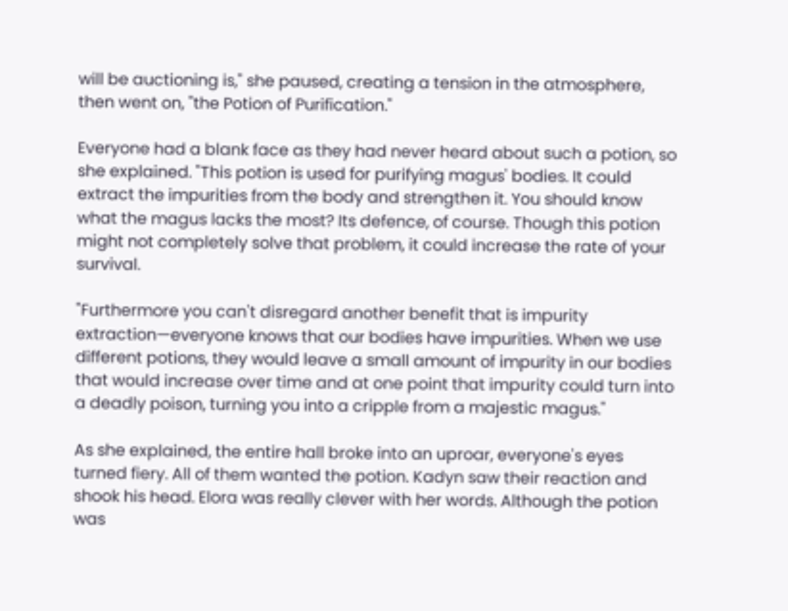will be auctioning is," she paused, creating a tension in the atmosphere, then went on, "the Potion of Purification."

Everyone had a blank face as they had never heard about such a potion, so she explained. "This potion is used for purifying magus' bodies. It could extract the impurities from the body and strengthen it. You should know what the magus lacks the most? Its defence, of course. Though this potion might not completely solve that problem, it could increase the rate of your survival.

"Furthermore you can't disregard another benefit that is impurity extraction—everyone knows that our bodies have impurities. When we use different potions, they would leave a small amount of impurity in our bodies that would increase over time and at one point that impurity could turn into a deadly poison, turning you into a cripple from a majestic magus."

As she explained, the entire hall broke into an uproar, everyone's eyes turned fiery. All of them wanted the potion. Kadyn saw their reaction and shook his head. Elora was really clever with her words. Although the potion was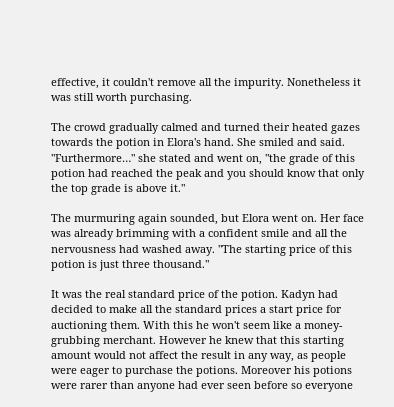effective, it couldn't remove all the impurity. Nonetheless it was still worth purchasing.

The crowd gradually calmed and turned their heated gazes towards the potion in Elora's hand. She smiled and said. "Furthermore…" she stated and went on, "the grade of this potion had reached the peak and you should know that only the top grade is above it."

The murmuring again sounded, but Elora went on. Her face was already brimming with a confident smile and all the nervousness had washed away. "The starting price of this potion is just three thousand."

It was the real standard price of the potion. Kadyn had decided to make all the standard prices a start price for auctioning them. With this he won't seem like a money-grubbing merchant. However he knew that this starting amount would not affect the result in any way, as people were eager to purchase the potions. Moreover his potions were rarer than anyone had ever seen before so everyone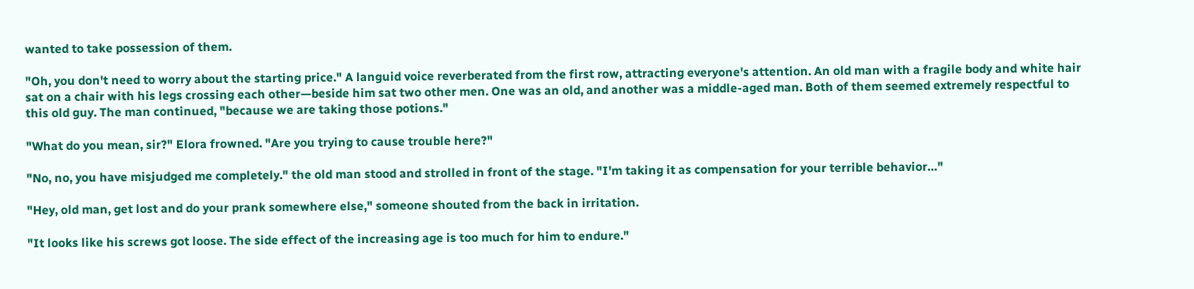wanted to take possession of them.

"Oh, you don't need to worry about the starting price." A languid voice reverberated from the first row, attracting everyone's attention. An old man with a fragile body and white hair sat on a chair with his legs crossing each other—beside him sat two other men. One was an old, and another was a middle-aged man. Both of them seemed extremely respectful to this old guy. The man continued, "because we are taking those potions."

"What do you mean, sir?" Elora frowned. "Are you trying to cause trouble here?"

"No, no, you have misjudged me completely." the old man stood and strolled in front of the stage. "I'm taking it as compensation for your terrible behavior…"

"Hey, old man, get lost and do your prank somewhere else," someone shouted from the back in irritation.

"It looks like his screws got loose. The side effect of the increasing age is too much for him to endure."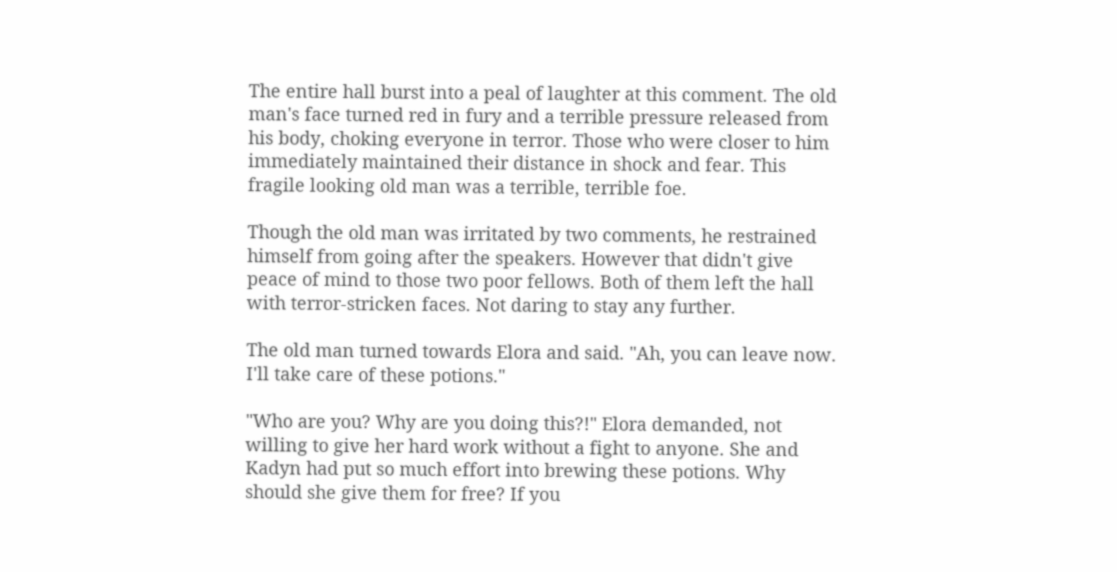The entire hall burst into a peal of laughter at this comment. The old man's face turned red in fury and a terrible pressure released from his body, choking everyone in terror. Those who were closer to him immediately maintained their distance in shock and fear. This fragile looking old man was a terrible, terrible foe.

Though the old man was irritated by two comments, he restrained himself from going after the speakers. However that didn't give peace of mind to those two poor fellows. Both of them left the hall with terror-stricken faces. Not daring to stay any further.

The old man turned towards Elora and said. "Ah, you can leave now. I'll take care of these potions."

"Who are you? Why are you doing this?!" Elora demanded, not willing to give her hard work without a fight to anyone. She and Kadyn had put so much effort into brewing these potions. Why should she give them for free? If you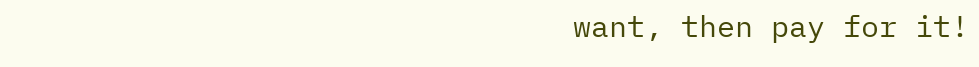want, then pay for it!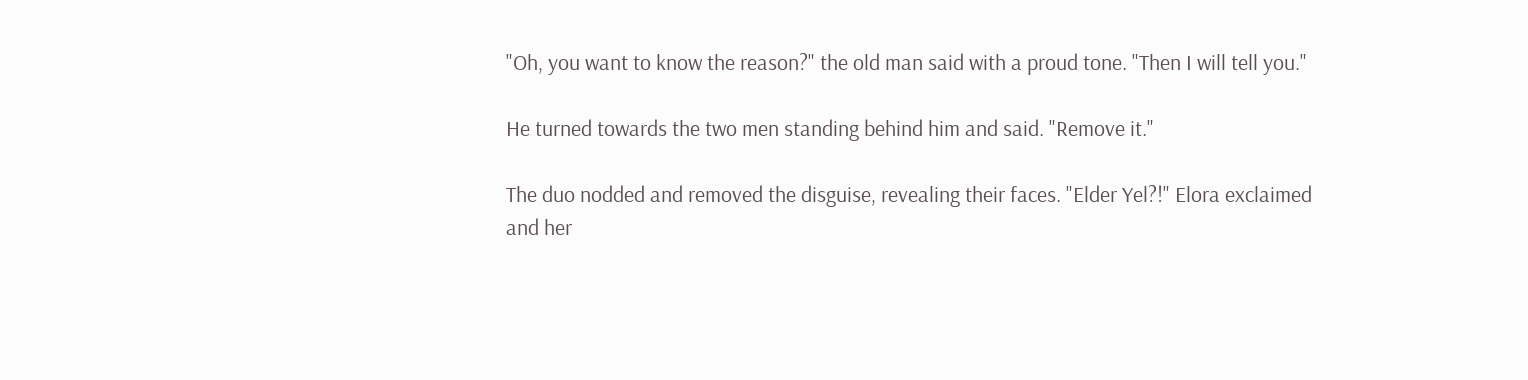"Oh, you want to know the reason?" the old man said with a proud tone. "Then I will tell you."

He turned towards the two men standing behind him and said. "Remove it."

The duo nodded and removed the disguise, revealing their faces. "Elder Yel?!" Elora exclaimed and her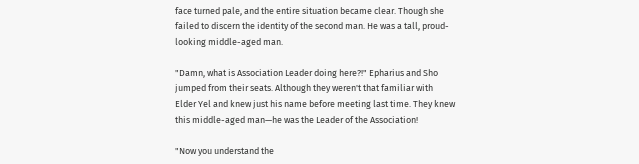face turned pale, and the entire situation became clear. Though she failed to discern the identity of the second man. He was a tall, proud-looking middle-aged man.

"Damn, what is Association Leader doing here?!" Epharius and Sho jumped from their seats. Although they weren't that familiar with Elder Yel and knew just his name before meeting last time. They knew this middle-aged man—he was the Leader of the Association!

"Now you understand the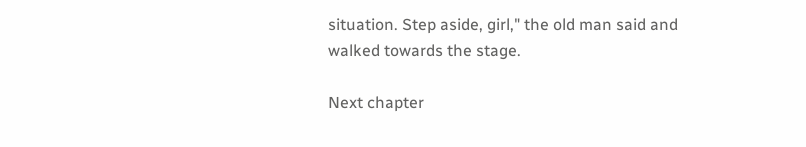situation. Step aside, girl," the old man said and walked towards the stage.

Next chapter